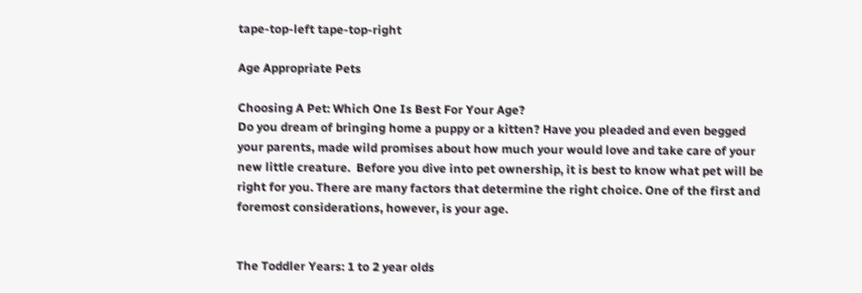tape-top-left tape-top-right

Age Appropriate Pets

Choosing A Pet: Which One Is Best For Your Age?
Do you dream of bringing home a puppy or a kitten? Have you pleaded and even begged your parents, made wild promises about how much your would love and take care of your new little creature.  Before you dive into pet ownership, it is best to know what pet will be right for you. There are many factors that determine the right choice. One of the first and foremost considerations, however, is your age.


The Toddler Years: 1 to 2 year olds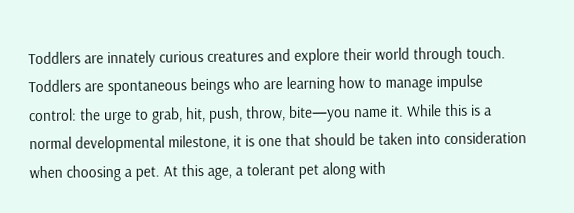Toddlers are innately curious creatures and explore their world through touch. Toddlers are spontaneous beings who are learning how to manage impulse control: the urge to grab, hit, push, throw, bite—you name it. While this is a normal developmental milestone, it is one that should be taken into consideration when choosing a pet. At this age, a tolerant pet along with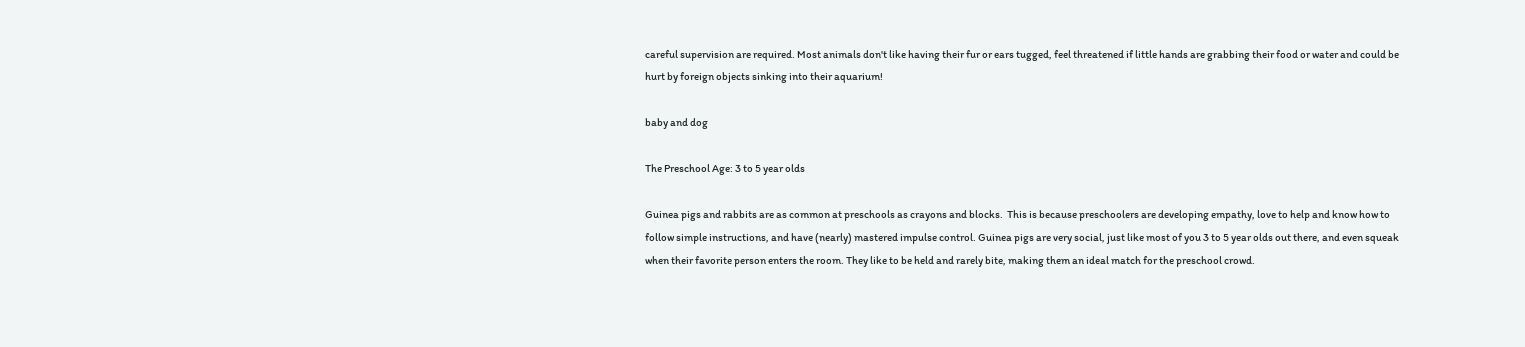careful supervision are required. Most animals don't like having their fur or ears tugged, feel threatened if little hands are grabbing their food or water and could be hurt by foreign objects sinking into their aquarium!

baby and dog

The Preschool Age: 3 to 5 year olds

Guinea pigs and rabbits are as common at preschools as crayons and blocks.  This is because preschoolers are developing empathy, love to help and know how to follow simple instructions, and have (nearly) mastered impulse control. Guinea pigs are very social, just like most of you 3 to 5 year olds out there, and even squeak when their favorite person enters the room. They like to be held and rarely bite, making them an ideal match for the preschool crowd.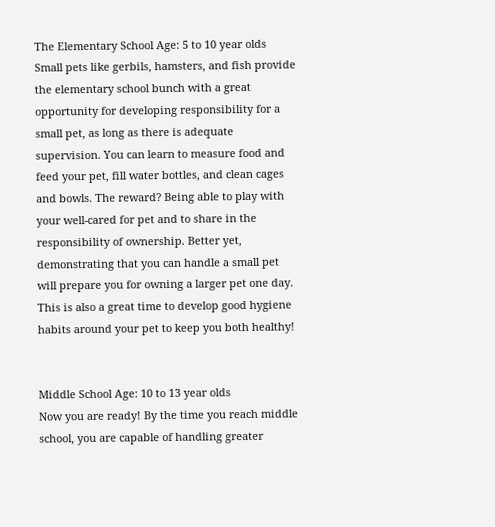The Elementary School Age: 5 to 10 year olds
Small pets like gerbils, hamsters, and fish provide the elementary school bunch with a great opportunity for developing responsibility for a small pet, as long as there is adequate supervision. You can learn to measure food and feed your pet, fill water bottles, and clean cages and bowls. The reward? Being able to play with your well-cared for pet and to share in the responsibility of ownership. Better yet, demonstrating that you can handle a small pet will prepare you for owning a larger pet one day. This is also a great time to develop good hygiene habits around your pet to keep you both healthy!


Middle School Age: 10 to 13 year olds
Now you are ready! By the time you reach middle school, you are capable of handling greater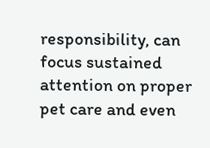responsibility, can focus sustained attention on proper pet care and even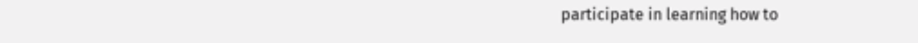participate in learning how to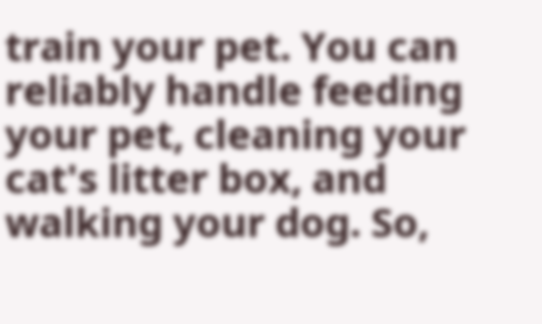train your pet. You can reliably handle feeding your pet, cleaning your cat's litter box, and walking your dog. So,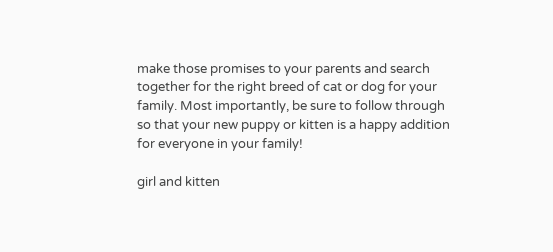make those promises to your parents and search together for the right breed of cat or dog for your family. Most importantly, be sure to follow through so that your new puppy or kitten is a happy addition for everyone in your family!

girl and kitten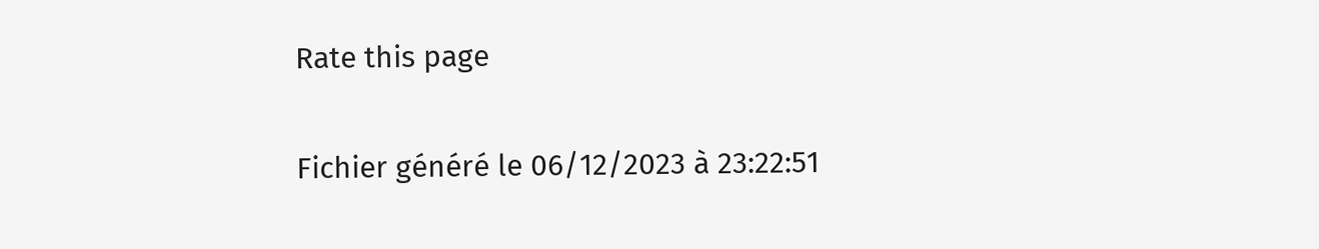Rate this page

Fichier généré le 06/12/2023 à 23:22:51